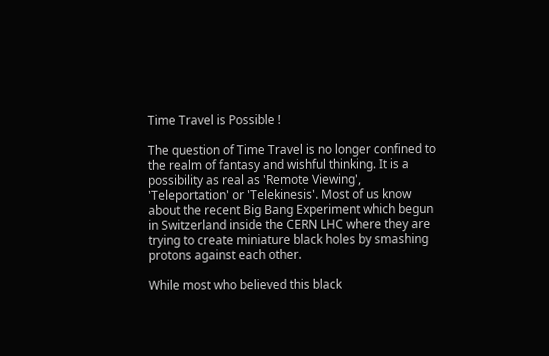Time Travel is Possible !

The question of Time Travel is no longer confined to the realm of fantasy and wishful thinking. It is a possibility as real as 'Remote Viewing', 'Teleportation' or 'Telekinesis'. Most of us know about the recent Big Bang Experiment which begun in Switzerland inside the CERN LHC where they are trying to create miniature black holes by smashing protons against each other.

While most who believed this black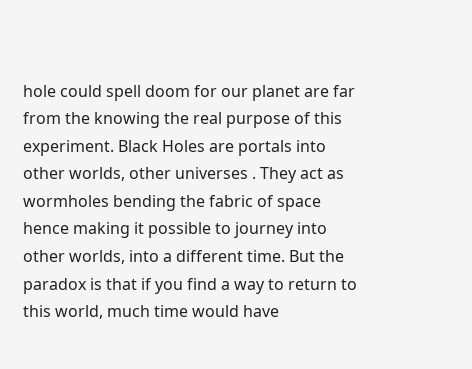hole could spell doom for our planet are far from the knowing the real purpose of this experiment. Black Holes are portals into other worlds, other universes . They act as wormholes bending the fabric of space hence making it possible to journey into other worlds, into a different time. But the paradox is that if you find a way to return to this world, much time would have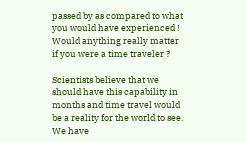passed by as compared to what you would have experienced ! Would anything really matter if you were a time traveler ?

Scientists believe that we should have this capability in months and time travel would be a reality for the world to see. We have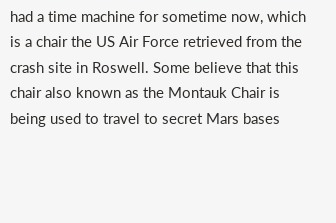had a time machine for sometime now, which is a chair the US Air Force retrieved from the crash site in Roswell. Some believe that this chair also known as the Montauk Chair is being used to travel to secret Mars bases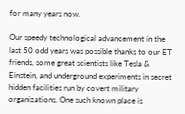for many years now.

Our speedy technological advancement in the last 50 odd years was possible thanks to our ET friends, some great scientists like Tesla & Einstein, and underground experiments in secret hidden facilities run by covert military organizations. One such known place is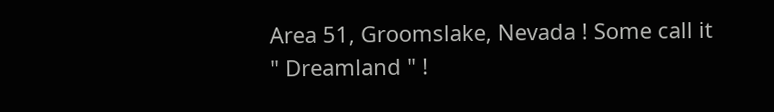Area 51, Groomslake, Nevada ! Some call it " Dreamland " !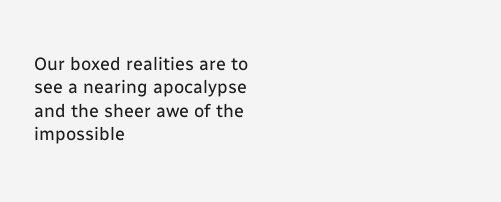Our boxed realities are to see a nearing apocalypse and the sheer awe of the impossible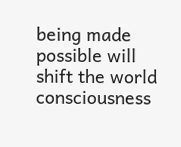being made possible will shift the world consciousness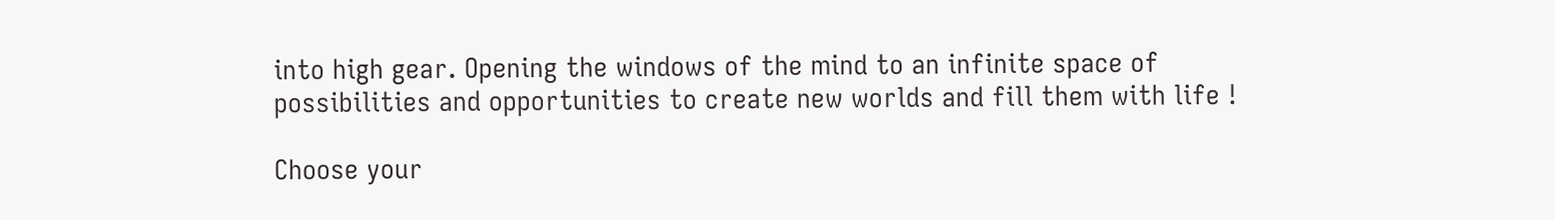into high gear. Opening the windows of the mind to an infinite space of possibilities and opportunities to create new worlds and fill them with life !

Choose your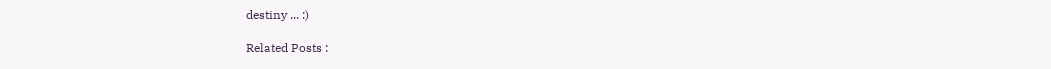destiny ... :)

Related Posts :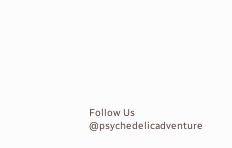Follow Us @psychedelicadventure